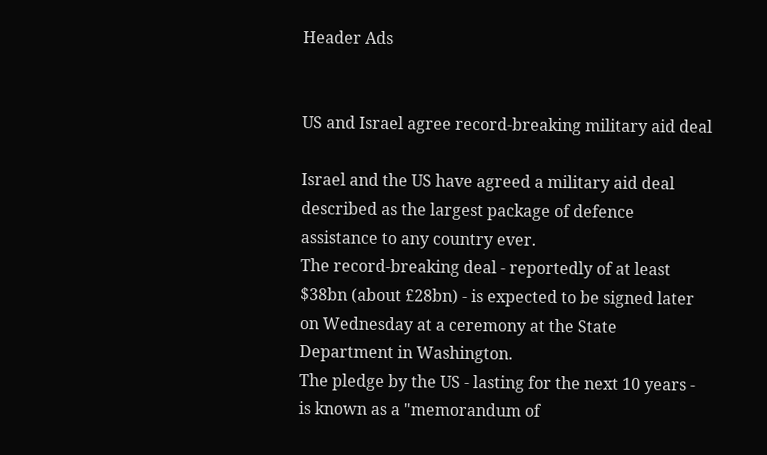Header Ads


US and Israel agree record-breaking military aid deal

Israel and the US have agreed a military aid deal described as the largest package of defence assistance to any country ever.
The record-breaking deal - reportedly of at least $38bn (about £28bn) - is expected to be signed later on Wednesday at a ceremony at the State Department in Washington.
The pledge by the US - lasting for the next 10 years - is known as a "memorandum of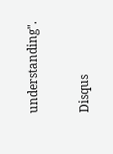understanding".

Disqus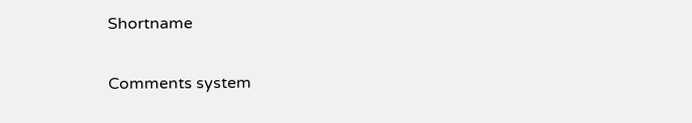Shortname

Comments system